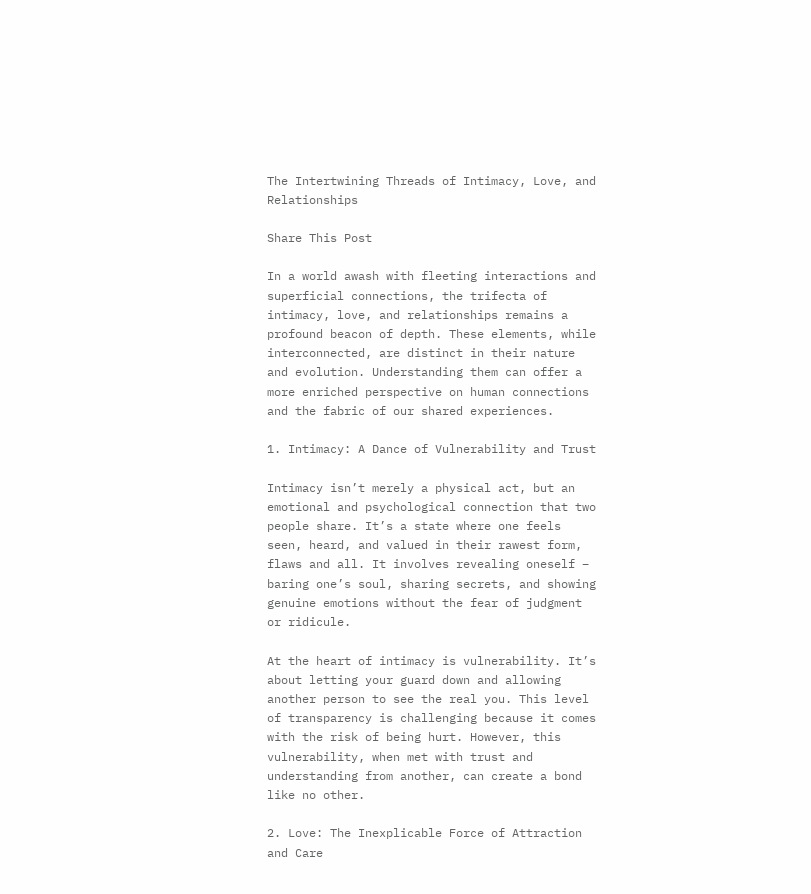The Intertwining Threads of Intimacy, Love, and Relationships

Share This Post

In a world awash with fleeting interactions and superficial connections, the trifecta of intimacy, love, and relationships remains a profound beacon of depth. These elements, while interconnected, are distinct in their nature and evolution. Understanding them can offer a more enriched perspective on human connections and the fabric of our shared experiences.

1. Intimacy: A Dance of Vulnerability and Trust

Intimacy isn’t merely a physical act, but an emotional and psychological connection that two people share. It’s a state where one feels seen, heard, and valued in their rawest form, flaws and all. It involves revealing oneself – baring one’s soul, sharing secrets, and showing genuine emotions without the fear of judgment or ridicule.

At the heart of intimacy is vulnerability. It’s about letting your guard down and allowing another person to see the real you. This level of transparency is challenging because it comes with the risk of being hurt. However, this vulnerability, when met with trust and understanding from another, can create a bond like no other.

2. Love: The Inexplicable Force of Attraction and Care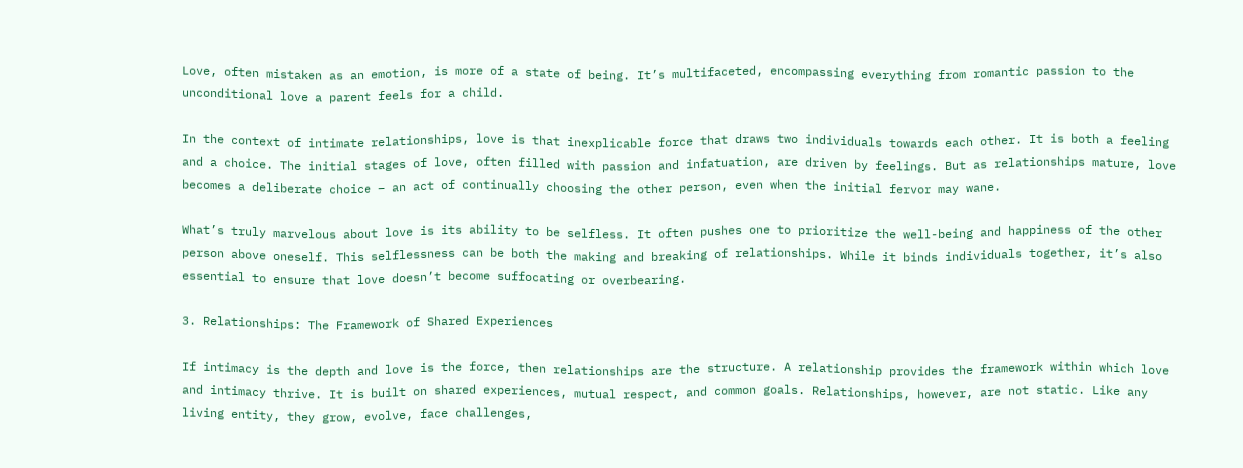Love, often mistaken as an emotion, is more of a state of being. It’s multifaceted, encompassing everything from romantic passion to the unconditional love a parent feels for a child.

In the context of intimate relationships, love is that inexplicable force that draws two individuals towards each other. It is both a feeling and a choice. The initial stages of love, often filled with passion and infatuation, are driven by feelings. But as relationships mature, love becomes a deliberate choice – an act of continually choosing the other person, even when the initial fervor may wane.

What’s truly marvelous about love is its ability to be selfless. It often pushes one to prioritize the well-being and happiness of the other person above oneself. This selflessness can be both the making and breaking of relationships. While it binds individuals together, it’s also essential to ensure that love doesn’t become suffocating or overbearing.

3. Relationships: The Framework of Shared Experiences

If intimacy is the depth and love is the force, then relationships are the structure. A relationship provides the framework within which love and intimacy thrive. It is built on shared experiences, mutual respect, and common goals. Relationships, however, are not static. Like any living entity, they grow, evolve, face challenges,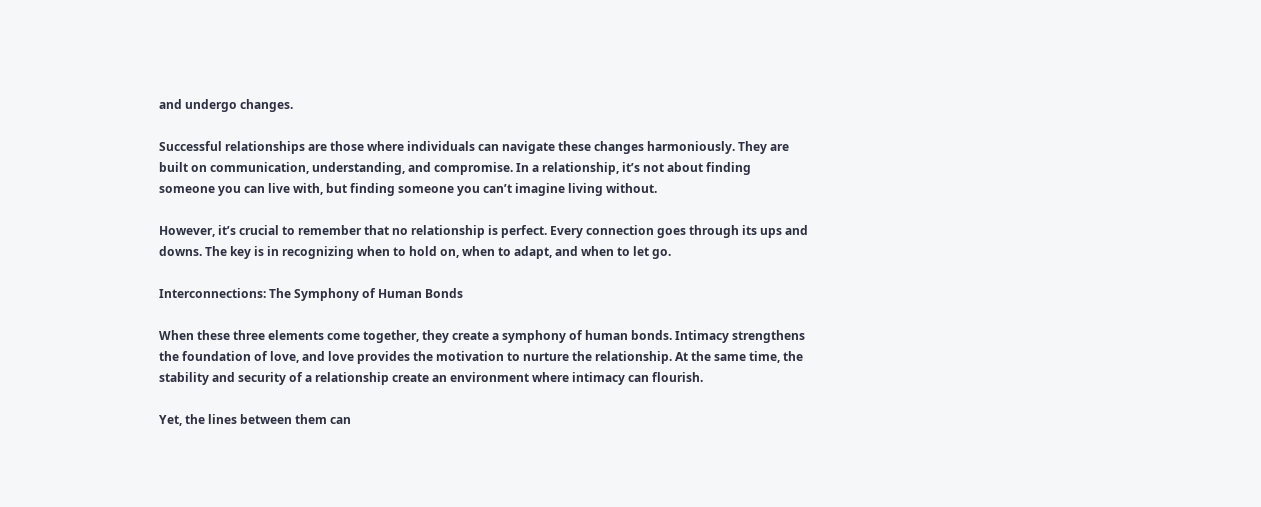and undergo changes.

Successful relationships are those where individuals can navigate these changes harmoniously. They are built on communication, understanding, and compromise. In a relationship, it’s not about finding someone you can live with, but finding someone you can’t imagine living without.

However, it’s crucial to remember that no relationship is perfect. Every connection goes through its ups and downs. The key is in recognizing when to hold on, when to adapt, and when to let go.

Interconnections: The Symphony of Human Bonds

When these three elements come together, they create a symphony of human bonds. Intimacy strengthens the foundation of love, and love provides the motivation to nurture the relationship. At the same time, the stability and security of a relationship create an environment where intimacy can flourish.

Yet, the lines between them can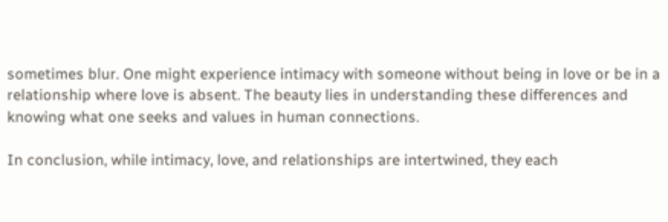sometimes blur. One might experience intimacy with someone without being in love or be in a relationship where love is absent. The beauty lies in understanding these differences and knowing what one seeks and values in human connections.

In conclusion, while intimacy, love, and relationships are intertwined, they each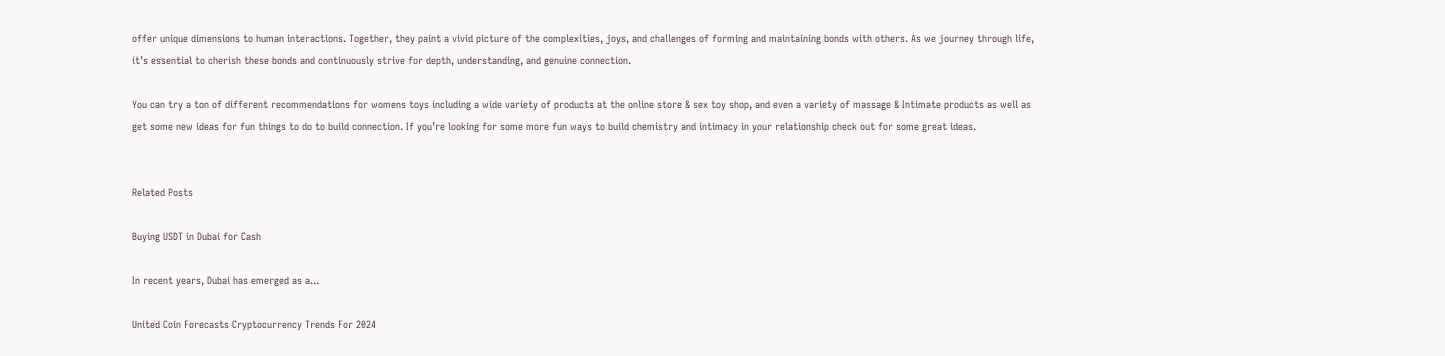offer unique dimensions to human interactions. Together, they paint a vivid picture of the complexities, joys, and challenges of forming and maintaining bonds with others. As we journey through life, it’s essential to cherish these bonds and continuously strive for depth, understanding, and genuine connection.

You can try a ton of different recommendations for womens toys including a wide variety of products at the online store & sex toy shop, and even a variety of massage & Intimate products as well as get some new ideas for fun things to do to build connection. If you’re looking for some more fun ways to build chemistry and intimacy in your relationship check out for some great ideas.


Related Posts

Buying USDT in Dubai for Cash

In recent years, Dubai has emerged as a...

United Coin Forecasts Cryptocurrency Trends For 2024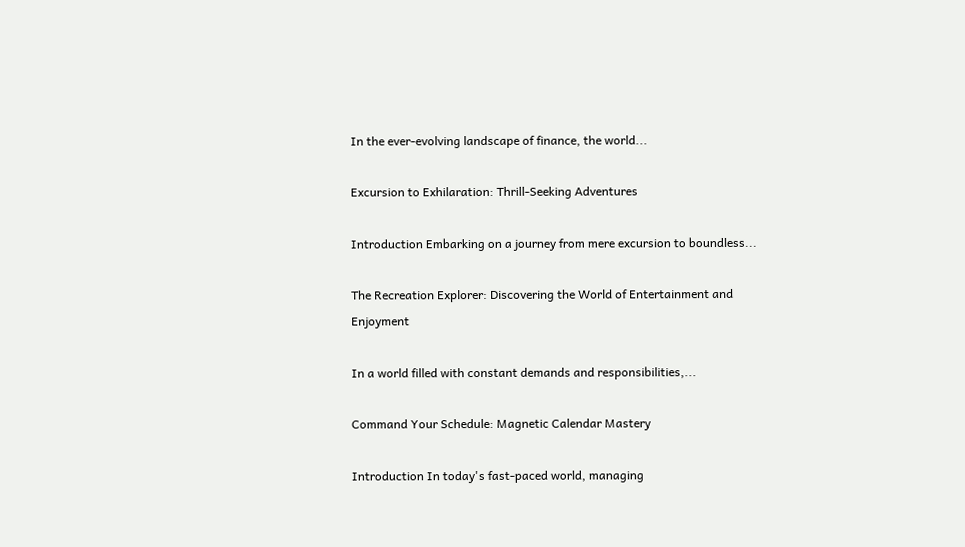In the ever-evolving landscape of finance, the world...

Excursion to Exhilaration: Thrill-Seeking Adventures

Introduction Embarking on a journey from mere excursion to boundless...

The Recreation Explorer: Discovering the World of Entertainment and Enjoyment

In a world filled with constant demands and responsibilities,...

Command Your Schedule: Magnetic Calendar Mastery

Introduction In today's fast-paced world, managing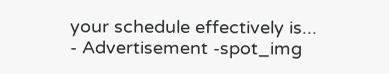your schedule effectively is...
- Advertisement -spot_img